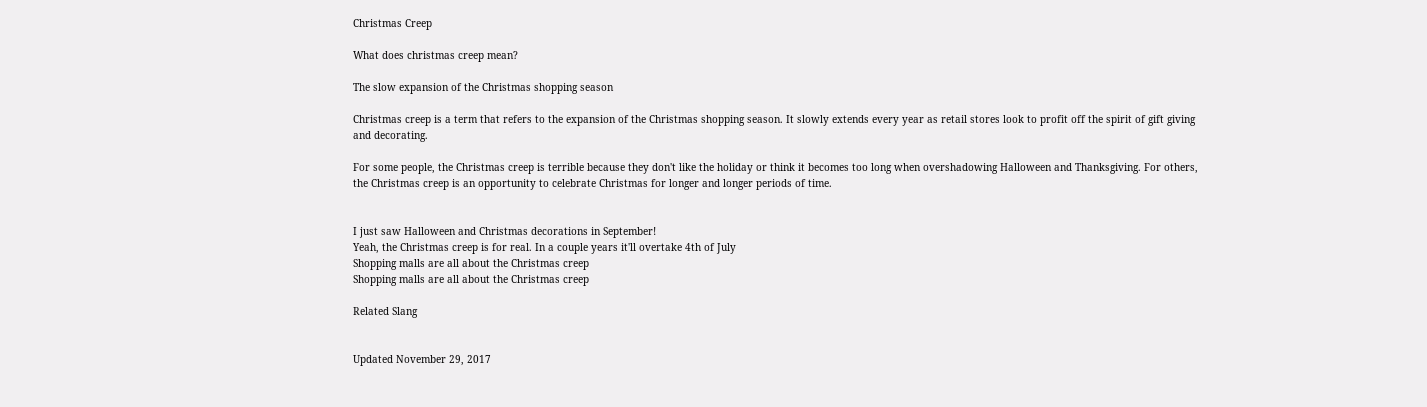Christmas Creep

What does christmas creep mean?

The slow expansion of the Christmas shopping season

Christmas creep is a term that refers to the expansion of the Christmas shopping season. It slowly extends every year as retail stores look to profit off the spirit of gift giving and decorating.

For some people, the Christmas creep is terrible because they don't like the holiday or think it becomes too long when overshadowing Halloween and Thanksgiving. For others, the Christmas creep is an opportunity to celebrate Christmas for longer and longer periods of time.


I just saw Halloween and Christmas decorations in September!
Yeah, the Christmas creep is for real. In a couple years it'll overtake 4th of July
Shopping malls are all about the Christmas creep
Shopping malls are all about the Christmas creep

Related Slang


Updated November 29, 2017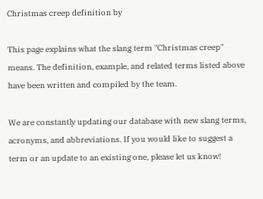Christmas creep definition by

This page explains what the slang term "Christmas creep" means. The definition, example, and related terms listed above have been written and compiled by the team.

We are constantly updating our database with new slang terms, acronyms, and abbreviations. If you would like to suggest a term or an update to an existing one, please let us know!